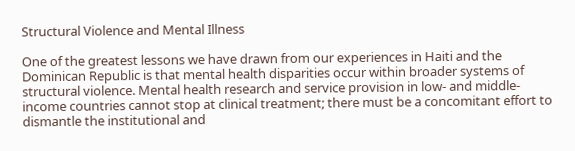Structural Violence and Mental Illness

One of the greatest lessons we have drawn from our experiences in Haiti and the Dominican Republic is that mental health disparities occur within broader systems of structural violence. Mental health research and service provision in low- and middle-income countries cannot stop at clinical treatment; there must be a concomitant effort to dismantle the institutional and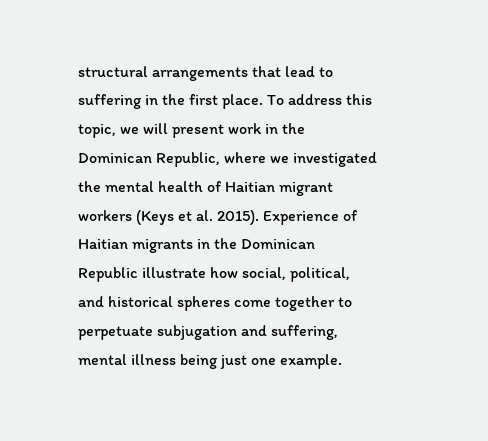structural arrangements that lead to suffering in the first place. To address this topic, we will present work in the Dominican Republic, where we investigated the mental health of Haitian migrant workers (Keys et al. 2015). Experience of Haitian migrants in the Dominican Republic illustrate how social, political, and historical spheres come together to perpetuate subjugation and suffering, mental illness being just one example.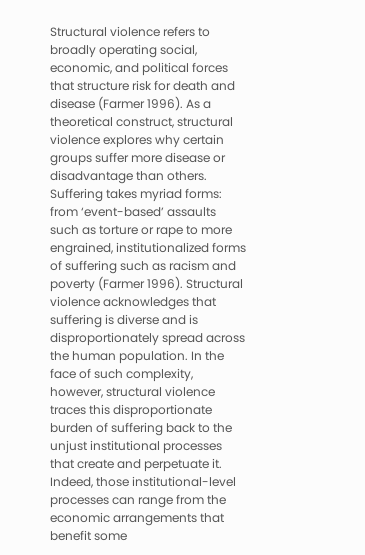Structural violence refers to broadly operating social, economic, and political forces that structure risk for death and disease (Farmer 1996). As a theoretical construct, structural violence explores why certain groups suffer more disease or disadvantage than others. Suffering takes myriad forms: from ‘event-based’ assaults such as torture or rape to more engrained, institutionalized forms of suffering such as racism and poverty (Farmer 1996). Structural violence acknowledges that suffering is diverse and is disproportionately spread across the human population. In the face of such complexity, however, structural violence traces this disproportionate burden of suffering back to the unjust institutional processes that create and perpetuate it. Indeed, those institutional-level processes can range from the economic arrangements that benefit some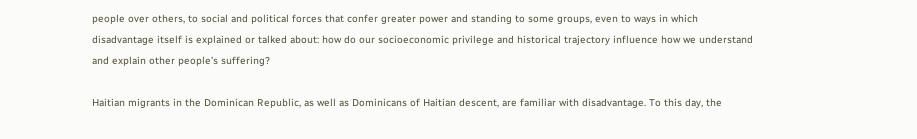people over others, to social and political forces that confer greater power and standing to some groups, even to ways in which disadvantage itself is explained or talked about: how do our socioeconomic privilege and historical trajectory influence how we understand and explain other people’s suffering?

Haitian migrants in the Dominican Republic, as well as Dominicans of Haitian descent, are familiar with disadvantage. To this day, the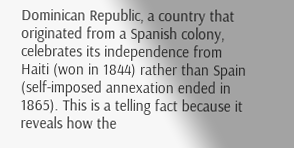Dominican Republic, a country that originated from a Spanish colony, celebrates its independence from Haiti (won in 1844) rather than Spain (self-imposed annexation ended in 1865). This is a telling fact because it reveals how the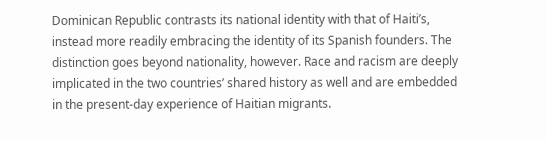Dominican Republic contrasts its national identity with that of Haiti’s, instead more readily embracing the identity of its Spanish founders. The distinction goes beyond nationality, however. Race and racism are deeply implicated in the two countries’ shared history as well and are embedded in the present-day experience of Haitian migrants.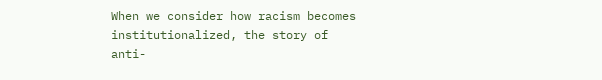When we consider how racism becomes institutionalized, the story of anti-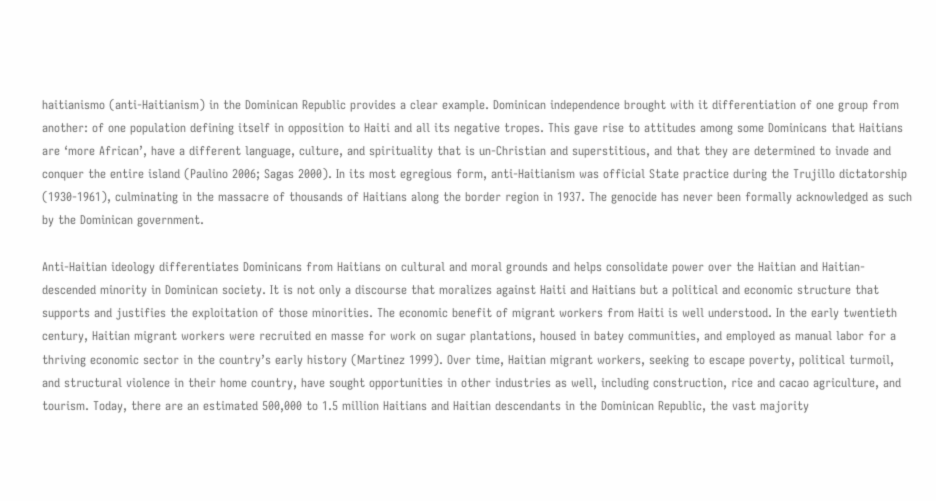haitianismo (anti-Haitianism) in the Dominican Republic provides a clear example. Dominican independence brought with it differentiation of one group from another: of one population defining itself in opposition to Haiti and all its negative tropes. This gave rise to attitudes among some Dominicans that Haitians are ‘more African’, have a different language, culture, and spirituality that is un-Christian and superstitious, and that they are determined to invade and conquer the entire island (Paulino 2006; Sagas 2000). In its most egregious form, anti-Haitianism was official State practice during the Trujillo dictatorship (1930-1961), culminating in the massacre of thousands of Haitians along the border region in 1937. The genocide has never been formally acknowledged as such by the Dominican government.

Anti-Haitian ideology differentiates Dominicans from Haitians on cultural and moral grounds and helps consolidate power over the Haitian and Haitian-descended minority in Dominican society. It is not only a discourse that moralizes against Haiti and Haitians but a political and economic structure that supports and justifies the exploitation of those minorities. The economic benefit of migrant workers from Haiti is well understood. In the early twentieth century, Haitian migrant workers were recruited en masse for work on sugar plantations, housed in batey communities, and employed as manual labor for a thriving economic sector in the country’s early history (Martinez 1999). Over time, Haitian migrant workers, seeking to escape poverty, political turmoil, and structural violence in their home country, have sought opportunities in other industries as well, including construction, rice and cacao agriculture, and tourism. Today, there are an estimated 500,000 to 1.5 million Haitians and Haitian descendants in the Dominican Republic, the vast majority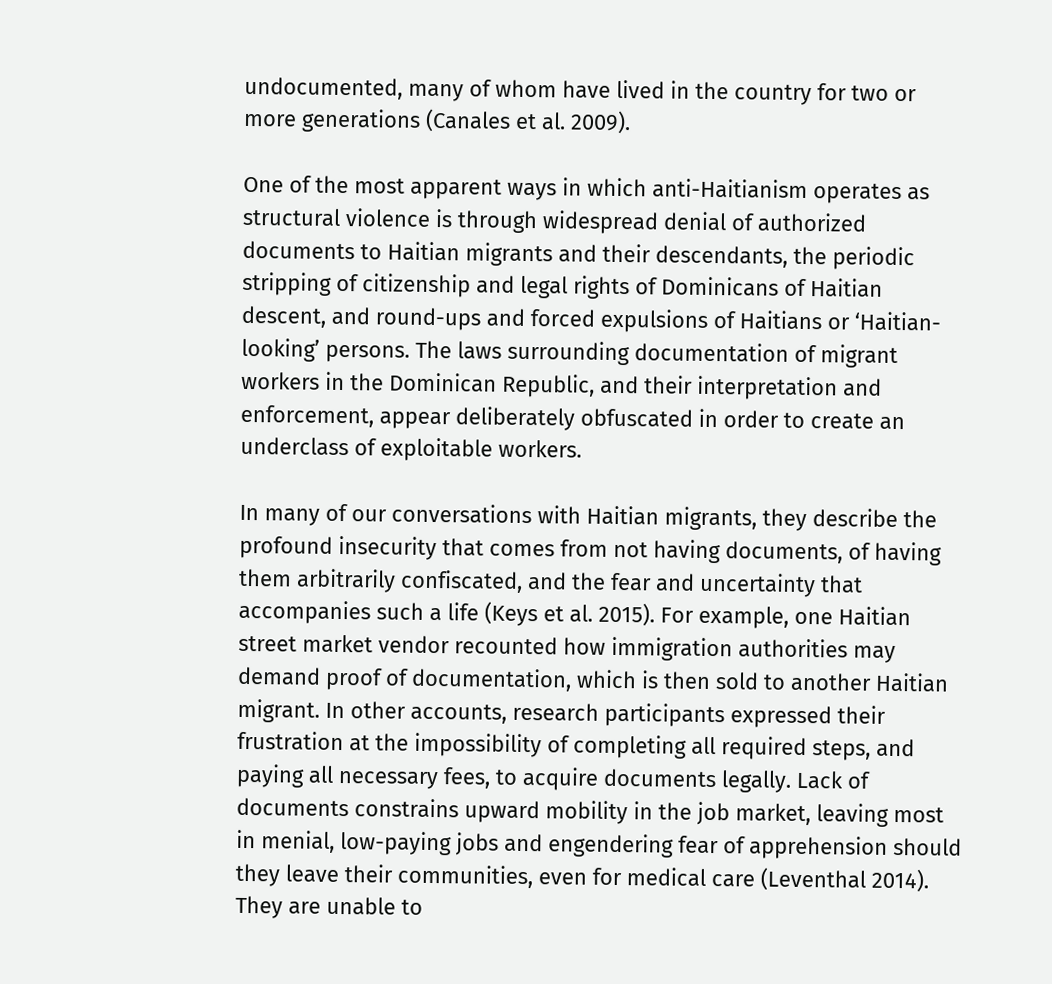undocumented, many of whom have lived in the country for two or more generations (Canales et al. 2009).

One of the most apparent ways in which anti-Haitianism operates as structural violence is through widespread denial of authorized documents to Haitian migrants and their descendants, the periodic stripping of citizenship and legal rights of Dominicans of Haitian descent, and round-ups and forced expulsions of Haitians or ‘Haitian-looking’ persons. The laws surrounding documentation of migrant workers in the Dominican Republic, and their interpretation and enforcement, appear deliberately obfuscated in order to create an underclass of exploitable workers.

In many of our conversations with Haitian migrants, they describe the profound insecurity that comes from not having documents, of having them arbitrarily confiscated, and the fear and uncertainty that accompanies such a life (Keys et al. 2015). For example, one Haitian street market vendor recounted how immigration authorities may demand proof of documentation, which is then sold to another Haitian migrant. In other accounts, research participants expressed their frustration at the impossibility of completing all required steps, and paying all necessary fees, to acquire documents legally. Lack of documents constrains upward mobility in the job market, leaving most in menial, low-paying jobs and engendering fear of apprehension should they leave their communities, even for medical care (Leventhal 2014). They are unable to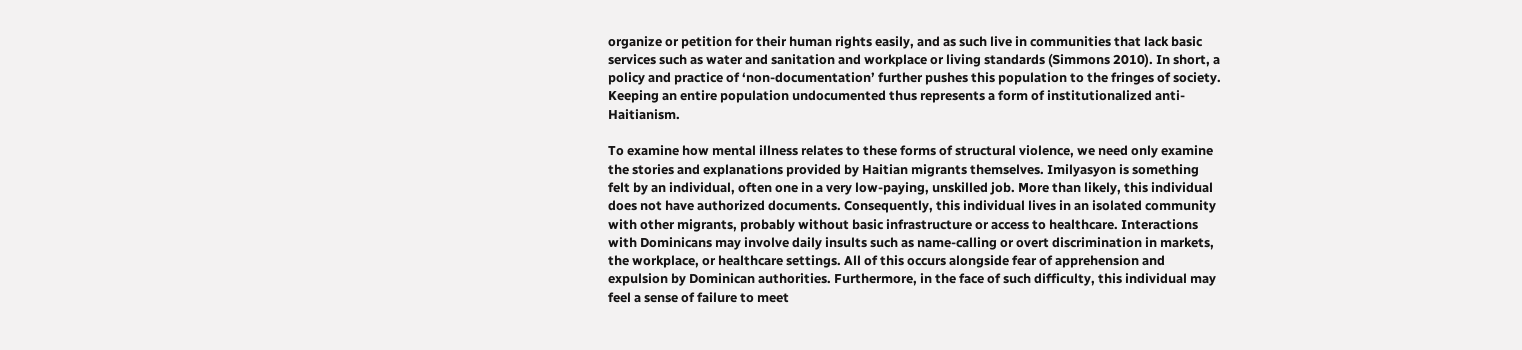organize or petition for their human rights easily, and as such live in communities that lack basic services such as water and sanitation and workplace or living standards (Simmons 2010). In short, a policy and practice of ‘non-documentation’ further pushes this population to the fringes of society. Keeping an entire population undocumented thus represents a form of institutionalized anti-Haitianism.

To examine how mental illness relates to these forms of structural violence, we need only examine the stories and explanations provided by Haitian migrants themselves. Imilyasyon is something felt by an individual, often one in a very low-paying, unskilled job. More than likely, this individual does not have authorized documents. Consequently, this individual lives in an isolated community with other migrants, probably without basic infrastructure or access to healthcare. Interactions with Dominicans may involve daily insults such as name-calling or overt discrimination in markets, the workplace, or healthcare settings. All of this occurs alongside fear of apprehension and expulsion by Dominican authorities. Furthermore, in the face of such difficulty, this individual may feel a sense of failure to meet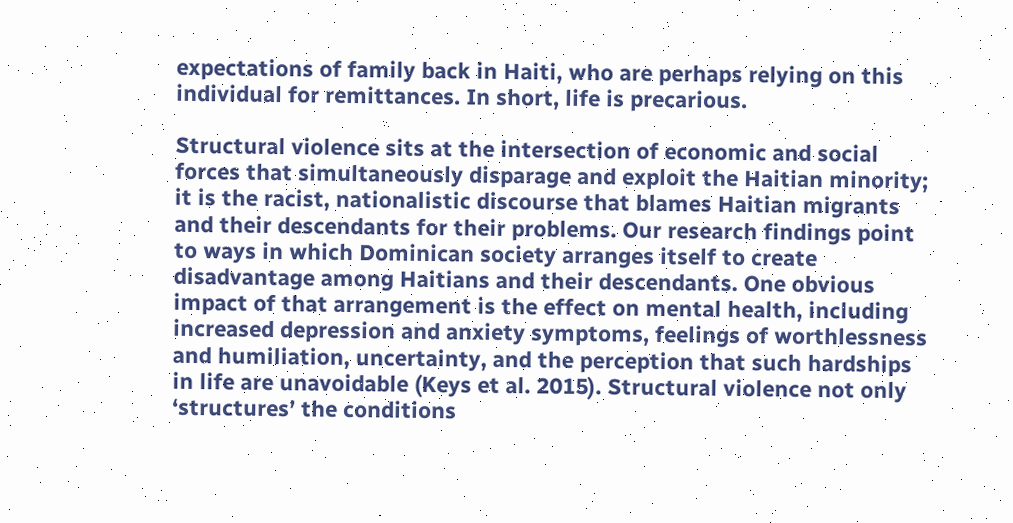expectations of family back in Haiti, who are perhaps relying on this individual for remittances. In short, life is precarious.

Structural violence sits at the intersection of economic and social forces that simultaneously disparage and exploit the Haitian minority; it is the racist, nationalistic discourse that blames Haitian migrants and their descendants for their problems. Our research findings point to ways in which Dominican society arranges itself to create disadvantage among Haitians and their descendants. One obvious impact of that arrangement is the effect on mental health, including increased depression and anxiety symptoms, feelings of worthlessness and humiliation, uncertainty, and the perception that such hardships in life are unavoidable (Keys et al. 2015). Structural violence not only ‘structures’ the conditions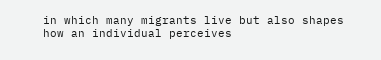in which many migrants live but also shapes how an individual perceives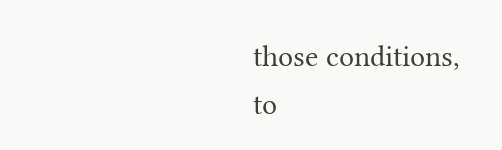those conditions, to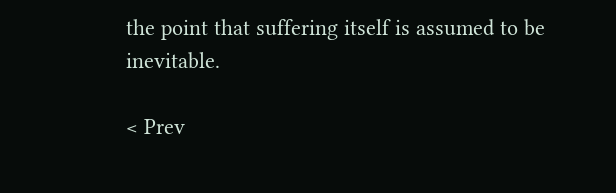the point that suffering itself is assumed to be inevitable.

< Prev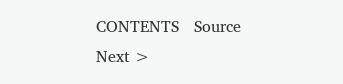CONTENTS   Source   Next >